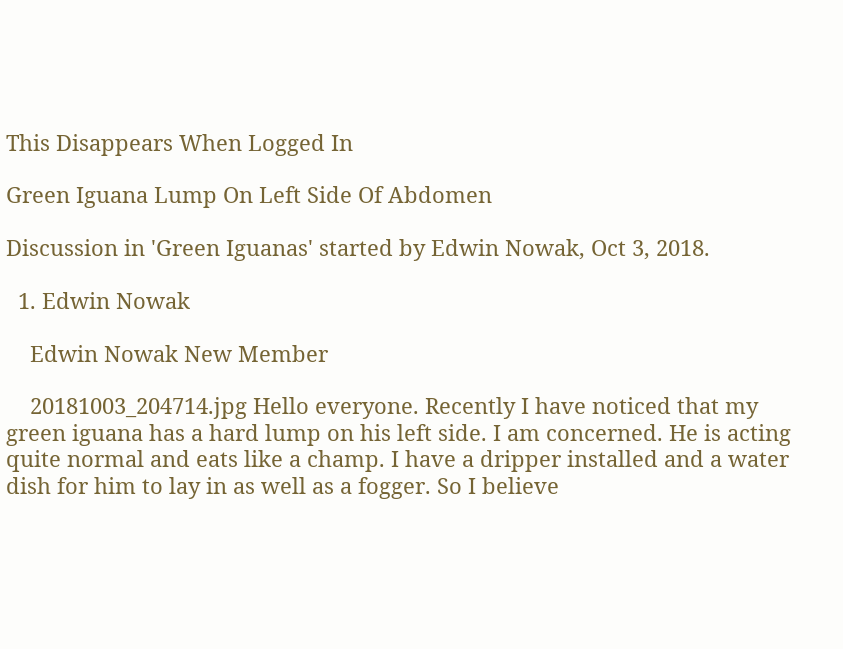This Disappears When Logged In

Green Iguana Lump On Left Side Of Abdomen

Discussion in 'Green Iguanas' started by Edwin Nowak, Oct 3, 2018.

  1. Edwin Nowak

    Edwin Nowak New Member

    20181003_204714.jpg Hello everyone. Recently I have noticed that my green iguana has a hard lump on his left side. I am concerned. He is acting quite normal and eats like a champ. I have a dripper installed and a water dish for him to lay in as well as a fogger. So I believe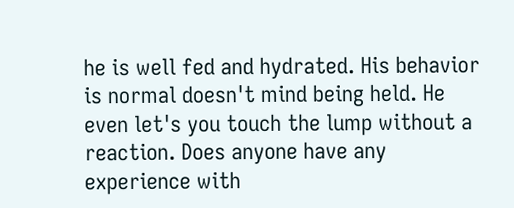he is well fed and hydrated. His behavior is normal doesn't mind being held. He even let's you touch the lump without a reaction. Does anyone have any experience with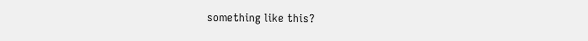something like this?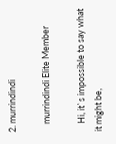2. murrindindi

    murrindindi Elite Member

    Hi, it`s impossible to say what it might be,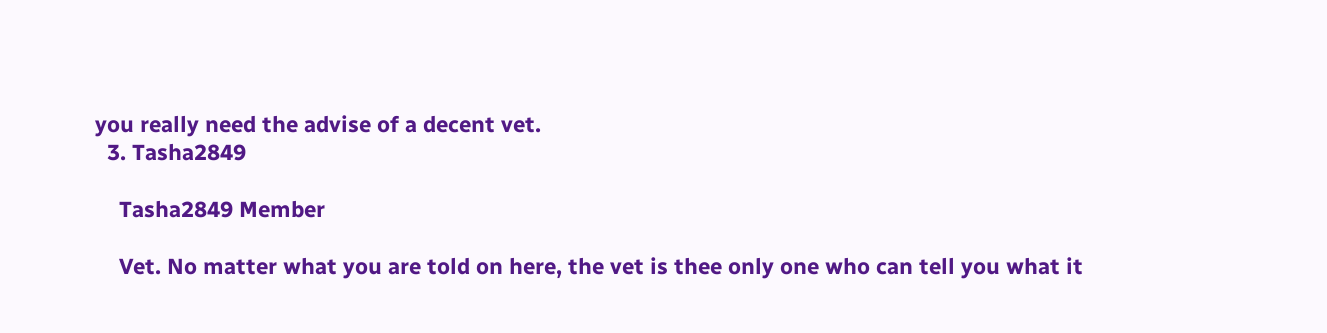you really need the advise of a decent vet.
  3. Tasha2849

    Tasha2849 Member

    Vet. No matter what you are told on here, the vet is thee only one who can tell you what it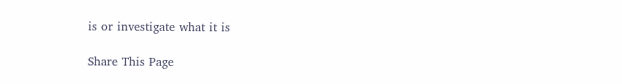is or investigate what it is

Share This Page